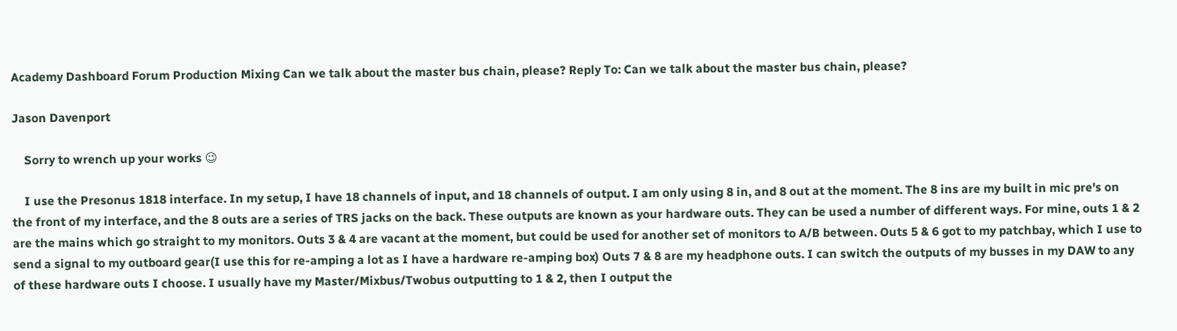Academy Dashboard Forum Production Mixing Can we talk about the master bus chain, please? Reply To: Can we talk about the master bus chain, please?

Jason Davenport

    Sorry to wrench up your works 😉

    I use the Presonus 1818 interface. In my setup, I have 18 channels of input, and 18 channels of output. I am only using 8 in, and 8 out at the moment. The 8 ins are my built in mic pre's on the front of my interface, and the 8 outs are a series of TRS jacks on the back. These outputs are known as your hardware outs. They can be used a number of different ways. For mine, outs 1 & 2 are the mains which go straight to my monitors. Outs 3 & 4 are vacant at the moment, but could be used for another set of monitors to A/B between. Outs 5 & 6 got to my patchbay, which I use to send a signal to my outboard gear(I use this for re-amping a lot as I have a hardware re-amping box) Outs 7 & 8 are my headphone outs. I can switch the outputs of my busses in my DAW to any of these hardware outs I choose. I usually have my Master/Mixbus/Twobus outputting to 1 & 2, then I output the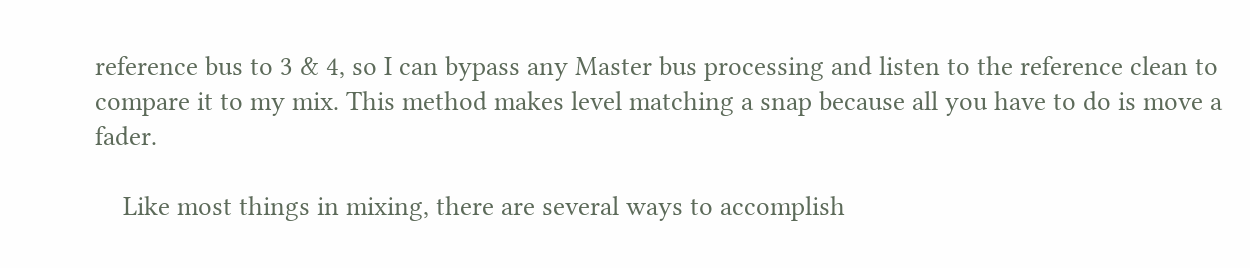reference bus to 3 & 4, so I can bypass any Master bus processing and listen to the reference clean to compare it to my mix. This method makes level matching a snap because all you have to do is move a fader.

    Like most things in mixing, there are several ways to accomplish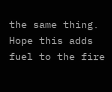the same thing. Hope this adds fuel to the fire